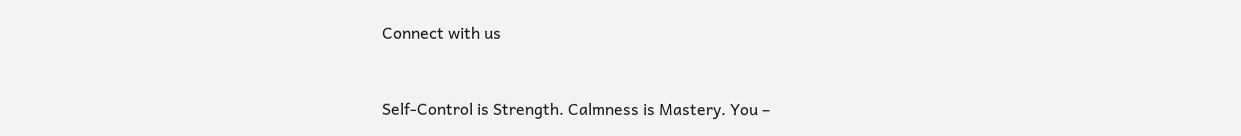Connect with us


Self-Control is Strength. Calmness is Mastery. You –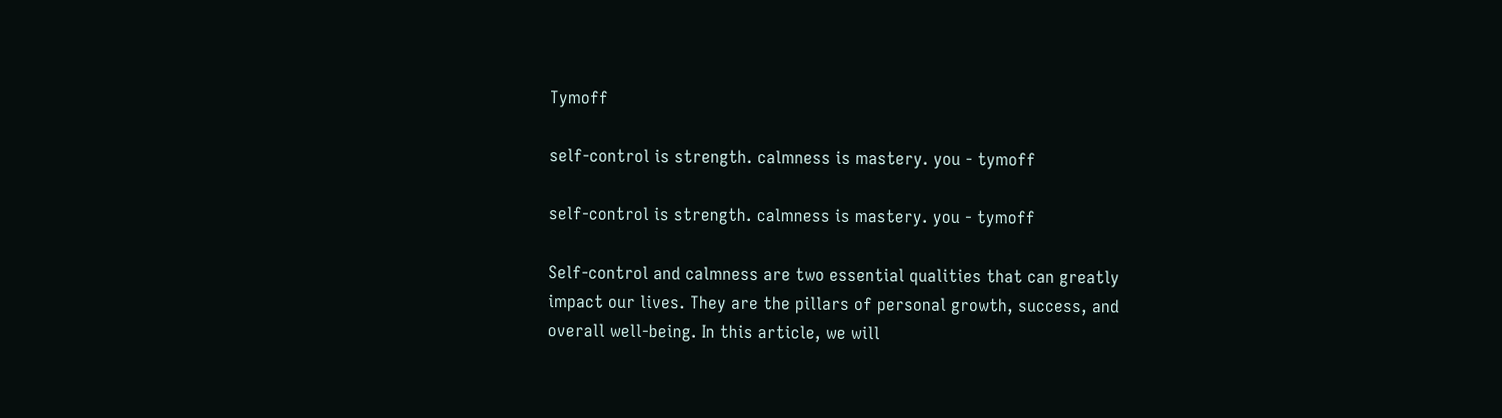Tymoff

self-control is strength. calmness is mastery. you - tymoff

self-control is strength. calmness is mastery. you - tymoff

Self-control and calmness are two essential qualities that can greatly impact our lives. They are the pillars of personal growth, success, and overall well-being. In this article, we will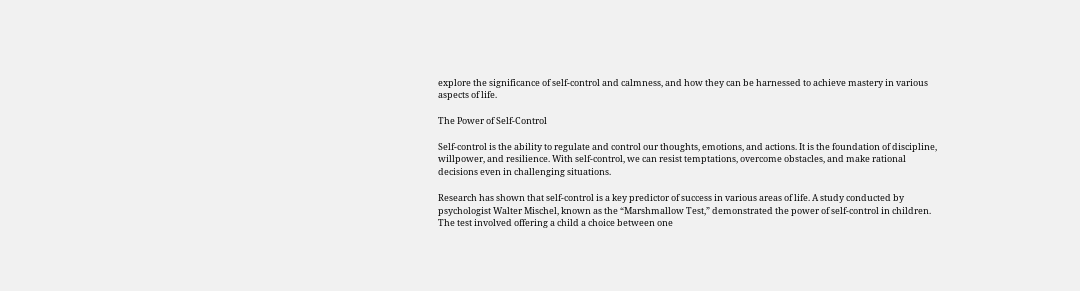explore the significance of self-control and calmness, and how they can be harnessed to achieve mastery in various aspects of life.

The Power of Self-Control

Self-control is the ability to regulate and control our thoughts, emotions, and actions. It is the foundation of discipline, willpower, and resilience. With self-control, we can resist temptations, overcome obstacles, and make rational decisions even in challenging situations.

Research has shown that self-control is a key predictor of success in various areas of life. A study conducted by psychologist Walter Mischel, known as the “Marshmallow Test,” demonstrated the power of self-control in children. The test involved offering a child a choice between one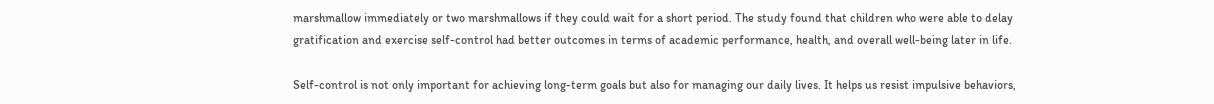marshmallow immediately or two marshmallows if they could wait for a short period. The study found that children who were able to delay gratification and exercise self-control had better outcomes in terms of academic performance, health, and overall well-being later in life.

Self-control is not only important for achieving long-term goals but also for managing our daily lives. It helps us resist impulsive behaviors,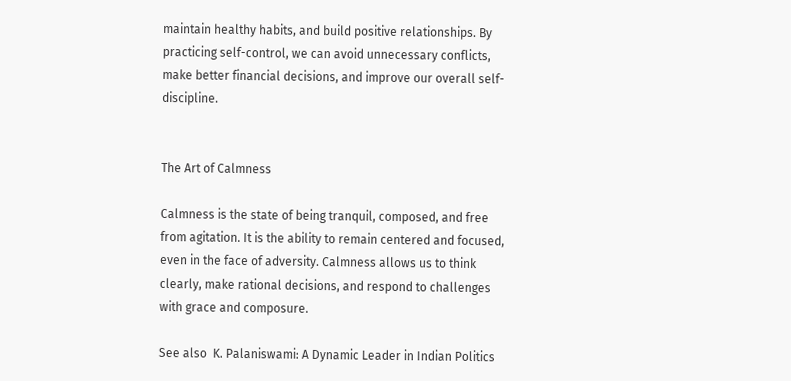maintain healthy habits, and build positive relationships. By practicing self-control, we can avoid unnecessary conflicts, make better financial decisions, and improve our overall self-discipline.


The Art of Calmness

Calmness is the state of being tranquil, composed, and free from agitation. It is the ability to remain centered and focused, even in the face of adversity. Calmness allows us to think clearly, make rational decisions, and respond to challenges with grace and composure.

See also  K. Palaniswami: A Dynamic Leader in Indian Politics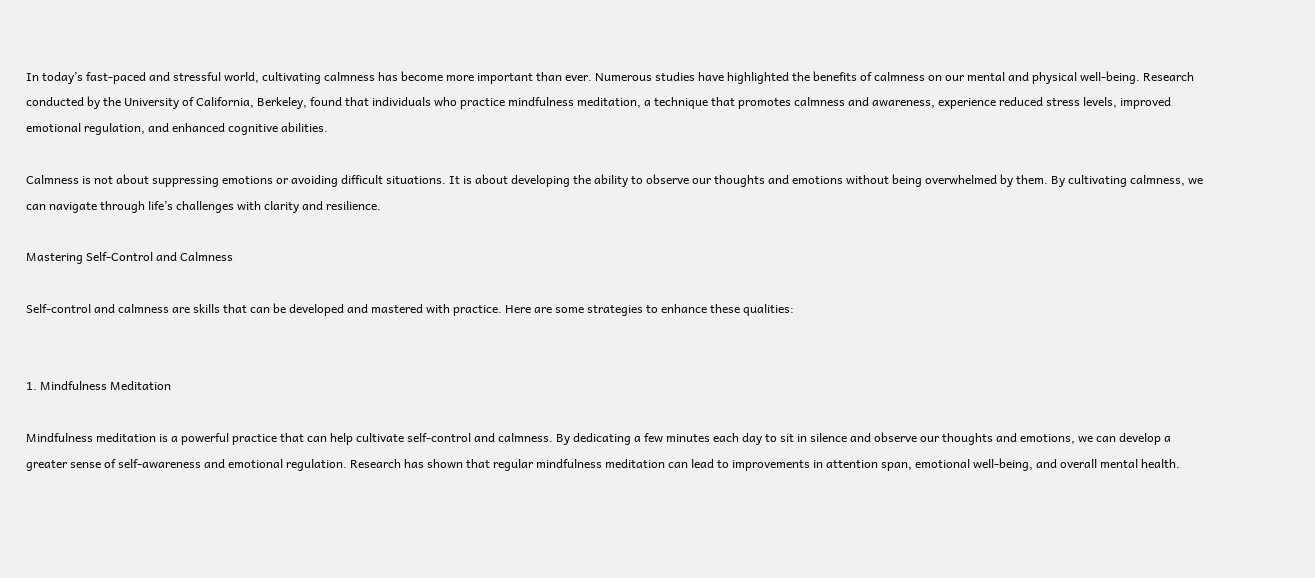In today’s fast-paced and stressful world, cultivating calmness has become more important than ever. Numerous studies have highlighted the benefits of calmness on our mental and physical well-being. Research conducted by the University of California, Berkeley, found that individuals who practice mindfulness meditation, a technique that promotes calmness and awareness, experience reduced stress levels, improved emotional regulation, and enhanced cognitive abilities.

Calmness is not about suppressing emotions or avoiding difficult situations. It is about developing the ability to observe our thoughts and emotions without being overwhelmed by them. By cultivating calmness, we can navigate through life’s challenges with clarity and resilience.

Mastering Self-Control and Calmness

Self-control and calmness are skills that can be developed and mastered with practice. Here are some strategies to enhance these qualities:


1. Mindfulness Meditation

Mindfulness meditation is a powerful practice that can help cultivate self-control and calmness. By dedicating a few minutes each day to sit in silence and observe our thoughts and emotions, we can develop a greater sense of self-awareness and emotional regulation. Research has shown that regular mindfulness meditation can lead to improvements in attention span, emotional well-being, and overall mental health.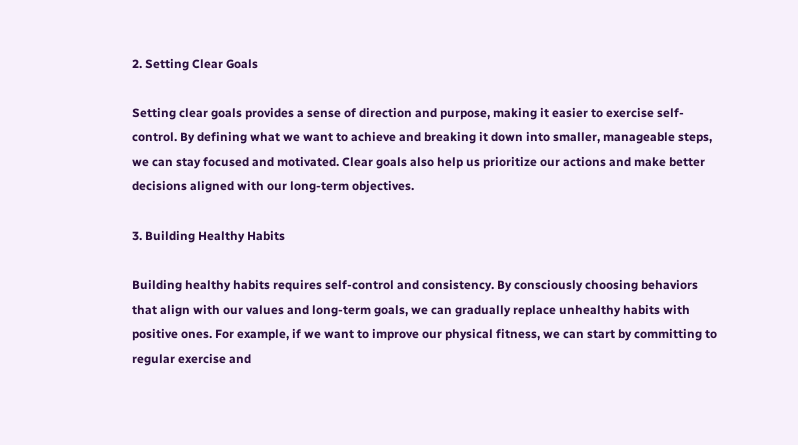2. Setting Clear Goals

Setting clear goals provides a sense of direction and purpose, making it easier to exercise self-control. By defining what we want to achieve and breaking it down into smaller, manageable steps, we can stay focused and motivated. Clear goals also help us prioritize our actions and make better decisions aligned with our long-term objectives.

3. Building Healthy Habits

Building healthy habits requires self-control and consistency. By consciously choosing behaviors that align with our values and long-term goals, we can gradually replace unhealthy habits with positive ones. For example, if we want to improve our physical fitness, we can start by committing to regular exercise and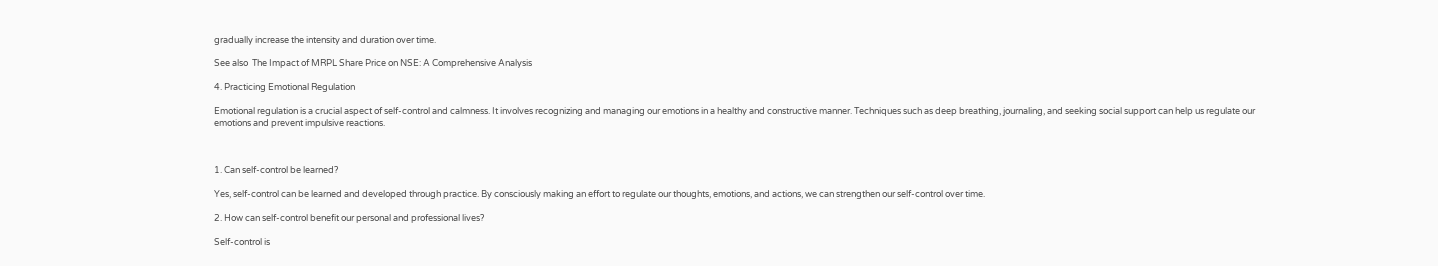gradually increase the intensity and duration over time.

See also  The Impact of MRPL Share Price on NSE: A Comprehensive Analysis

4. Practicing Emotional Regulation

Emotional regulation is a crucial aspect of self-control and calmness. It involves recognizing and managing our emotions in a healthy and constructive manner. Techniques such as deep breathing, journaling, and seeking social support can help us regulate our emotions and prevent impulsive reactions.



1. Can self-control be learned?

Yes, self-control can be learned and developed through practice. By consciously making an effort to regulate our thoughts, emotions, and actions, we can strengthen our self-control over time.

2. How can self-control benefit our personal and professional lives?

Self-control is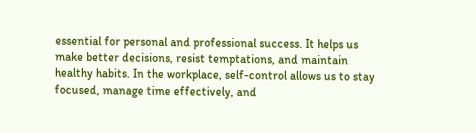essential for personal and professional success. It helps us make better decisions, resist temptations, and maintain healthy habits. In the workplace, self-control allows us to stay focused, manage time effectively, and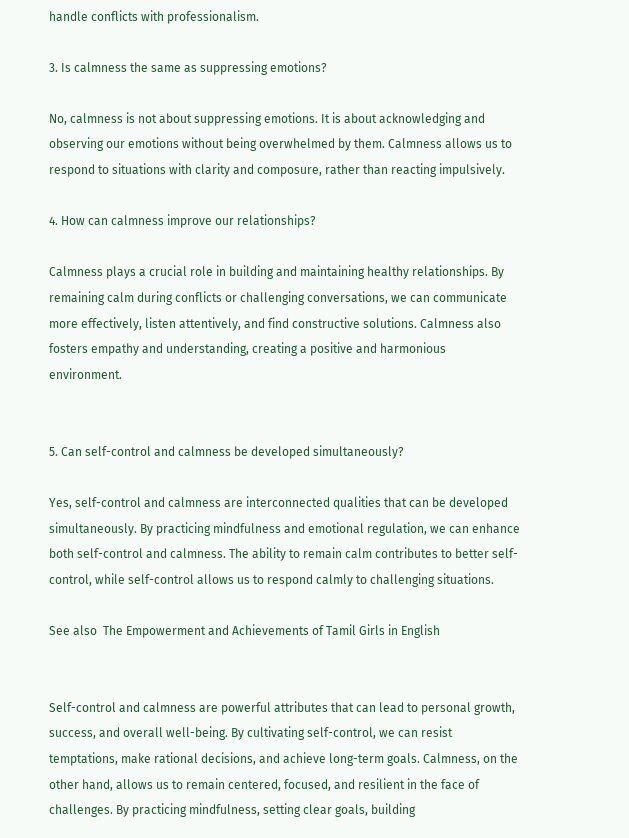handle conflicts with professionalism.

3. Is calmness the same as suppressing emotions?

No, calmness is not about suppressing emotions. It is about acknowledging and observing our emotions without being overwhelmed by them. Calmness allows us to respond to situations with clarity and composure, rather than reacting impulsively.

4. How can calmness improve our relationships?

Calmness plays a crucial role in building and maintaining healthy relationships. By remaining calm during conflicts or challenging conversations, we can communicate more effectively, listen attentively, and find constructive solutions. Calmness also fosters empathy and understanding, creating a positive and harmonious environment.


5. Can self-control and calmness be developed simultaneously?

Yes, self-control and calmness are interconnected qualities that can be developed simultaneously. By practicing mindfulness and emotional regulation, we can enhance both self-control and calmness. The ability to remain calm contributes to better self-control, while self-control allows us to respond calmly to challenging situations.

See also  The Empowerment and Achievements of Tamil Girls in English


Self-control and calmness are powerful attributes that can lead to personal growth, success, and overall well-being. By cultivating self-control, we can resist temptations, make rational decisions, and achieve long-term goals. Calmness, on the other hand, allows us to remain centered, focused, and resilient in the face of challenges. By practicing mindfulness, setting clear goals, building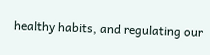healthy habits, and regulating our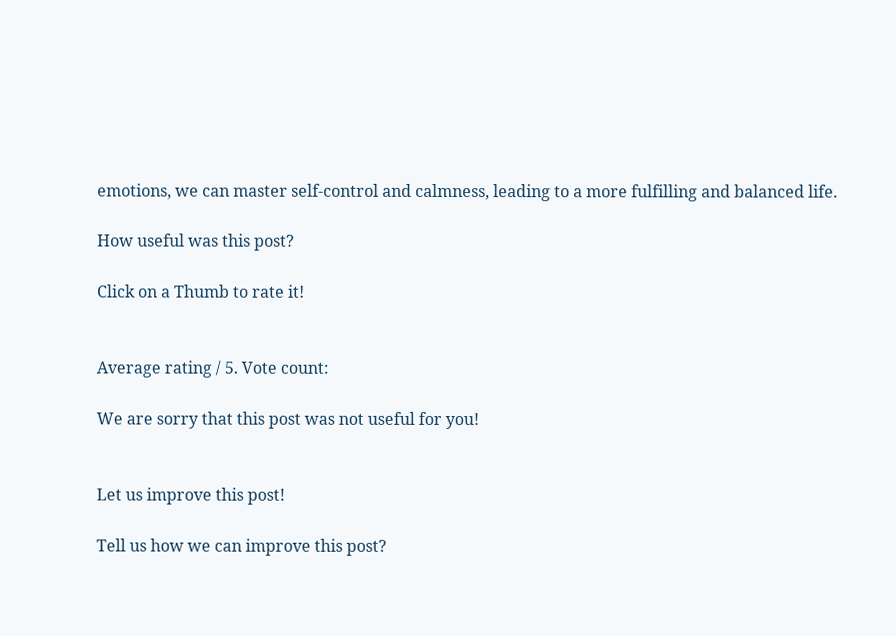emotions, we can master self-control and calmness, leading to a more fulfilling and balanced life.

How useful was this post?

Click on a Thumb to rate it!


Average rating / 5. Vote count:

We are sorry that this post was not useful for you!


Let us improve this post!

Tell us how we can improve this post?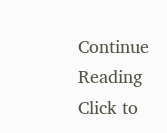Continue Reading
Click to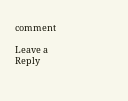comment

Leave a Reply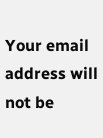Your email address will not be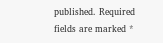published. Required fields are marked *